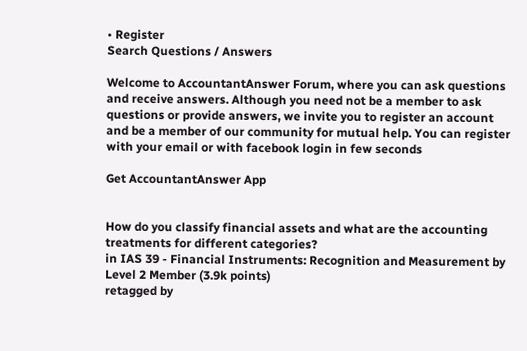• Register
Search Questions / Answers

Welcome to AccountantAnswer Forum, where you can ask questions and receive answers. Although you need not be a member to ask questions or provide answers, we invite you to register an account and be a member of our community for mutual help. You can register with your email or with facebook login in few seconds

Get AccountantAnswer App


How do you classify financial assets and what are the accounting treatments for different categories?
in IAS 39 - Financial Instruments: Recognition and Measurement by Level 2 Member (3.9k points)
retagged by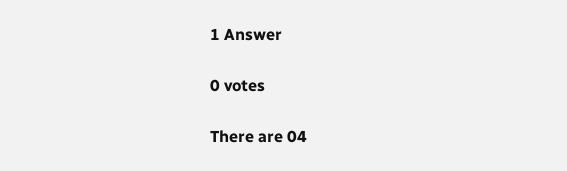1 Answer

0 votes

There are 04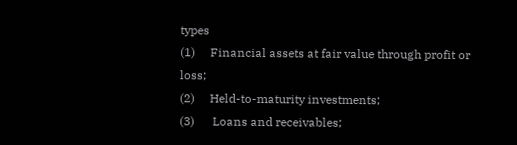types
(1)     Financial assets at fair value through profit or loss;
(2)     Held-to-maturity investments;
(3)      Loans and receivables;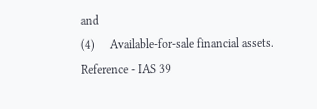and
(4)     Available-for-sale financial assets.
Reference - IAS 39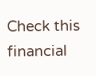Check this financial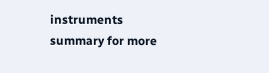instruments summary for more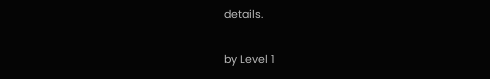details.

by Level 1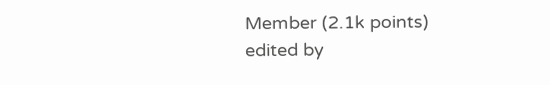Member (2.1k points)
edited by